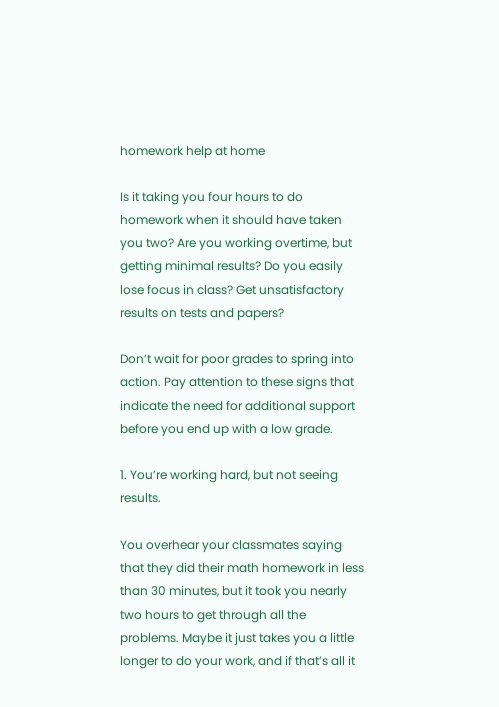homework help at home

Is it taking you four hours to do homework when it should have taken you two? Are you working overtime, but getting minimal results? Do you easily lose focus in class? Get unsatisfactory results on tests and papers?

Don’t wait for poor grades to spring into action. Pay attention to these signs that indicate the need for additional support before you end up with a low grade.

1. You’re working hard, but not seeing results.

You overhear your classmates saying that they did their math homework in less than 30 minutes, but it took you nearly two hours to get through all the problems. Maybe it just takes you a little longer to do your work, and if that’s all it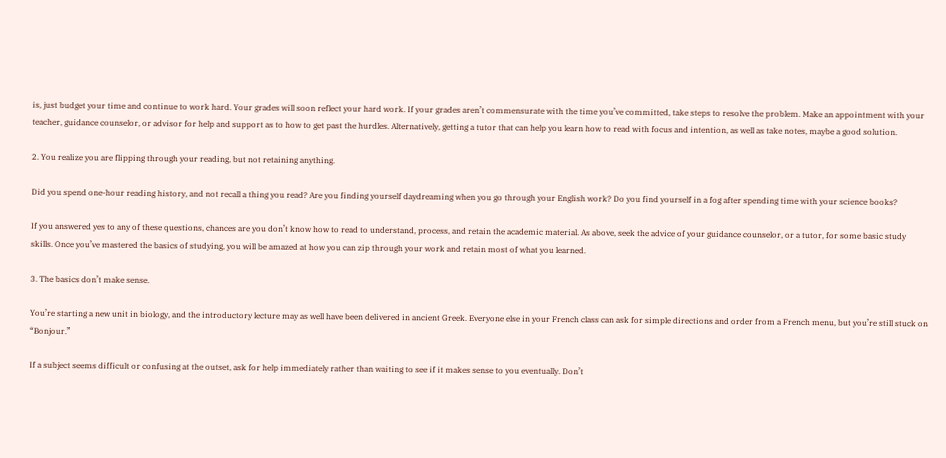is, just budget your time and continue to work hard. Your grades will soon reflect your hard work. If your grades aren’t commensurate with the time you’ve committed, take steps to resolve the problem. Make an appointment with your teacher, guidance counselor, or advisor for help and support as to how to get past the hurdles. Alternatively, getting a tutor that can help you learn how to read with focus and intention, as well as take notes, maybe a good solution.

2. You realize you are flipping through your reading, but not retaining anything.

Did you spend one-hour reading history, and not recall a thing you read? Are you finding yourself daydreaming when you go through your English work? Do you find yourself in a fog after spending time with your science books?

If you answered yes to any of these questions, chances are you don’t know how to read to understand, process, and retain the academic material. As above, seek the advice of your guidance counselor, or a tutor, for some basic study skills. Once you’ve mastered the basics of studying, you will be amazed at how you can zip through your work and retain most of what you learned.

3. The basics don’t make sense.

You’re starting a new unit in biology, and the introductory lecture may as well have been delivered in ancient Greek. Everyone else in your French class can ask for simple directions and order from a French menu, but you’re still stuck on “Bonjour.”

If a subject seems difficult or confusing at the outset, ask for help immediately rather than waiting to see if it makes sense to you eventually. Don’t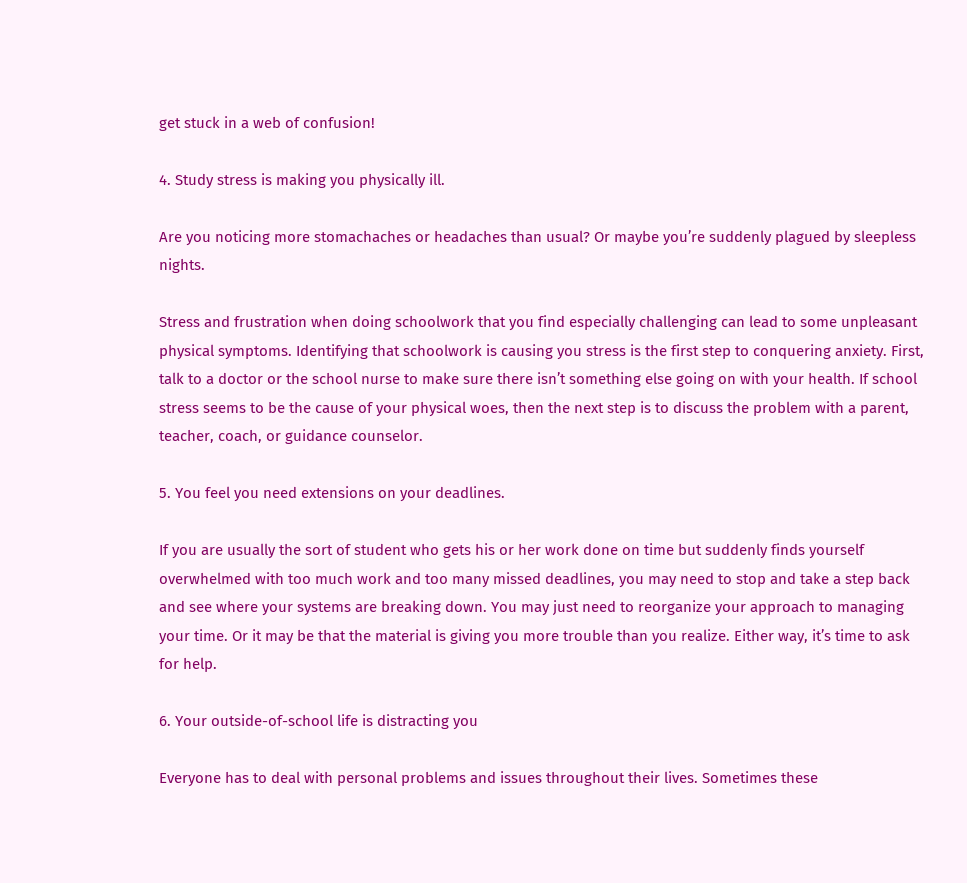get stuck in a web of confusion!

4. Study stress is making you physically ill.

Are you noticing more stomachaches or headaches than usual? Or maybe you’re suddenly plagued by sleepless nights.

Stress and frustration when doing schoolwork that you find especially challenging can lead to some unpleasant physical symptoms. Identifying that schoolwork is causing you stress is the first step to conquering anxiety. First, talk to a doctor or the school nurse to make sure there isn’t something else going on with your health. If school stress seems to be the cause of your physical woes, then the next step is to discuss the problem with a parent, teacher, coach, or guidance counselor.

5. You feel you need extensions on your deadlines.

If you are usually the sort of student who gets his or her work done on time but suddenly finds yourself overwhelmed with too much work and too many missed deadlines, you may need to stop and take a step back and see where your systems are breaking down. You may just need to reorganize your approach to managing your time. Or it may be that the material is giving you more trouble than you realize. Either way, it’s time to ask for help.

6. Your outside-of-school life is distracting you

Everyone has to deal with personal problems and issues throughout their lives. Sometimes these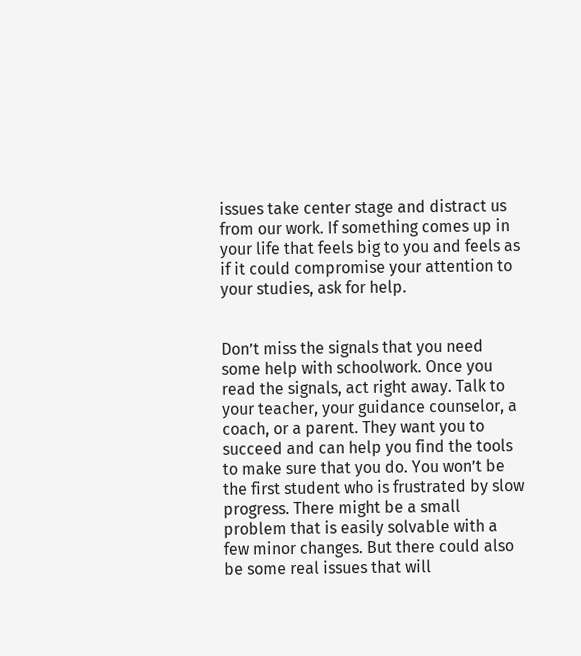issues take center stage and distract us from our work. If something comes up in your life that feels big to you and feels as if it could compromise your attention to your studies, ask for help.


Don’t miss the signals that you need some help with schoolwork. Once you read the signals, act right away. Talk to your teacher, your guidance counselor, a coach, or a parent. They want you to succeed and can help you find the tools to make sure that you do. You won’t be the first student who is frustrated by slow progress. There might be a small problem that is easily solvable with a few minor changes. But there could also be some real issues that will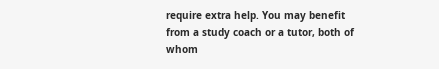require extra help. You may benefit from a study coach or a tutor, both of whom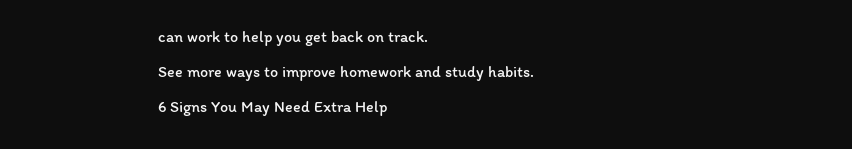can work to help you get back on track.

See more ways to improve homework and study habits.

6 Signs You May Need Extra Help